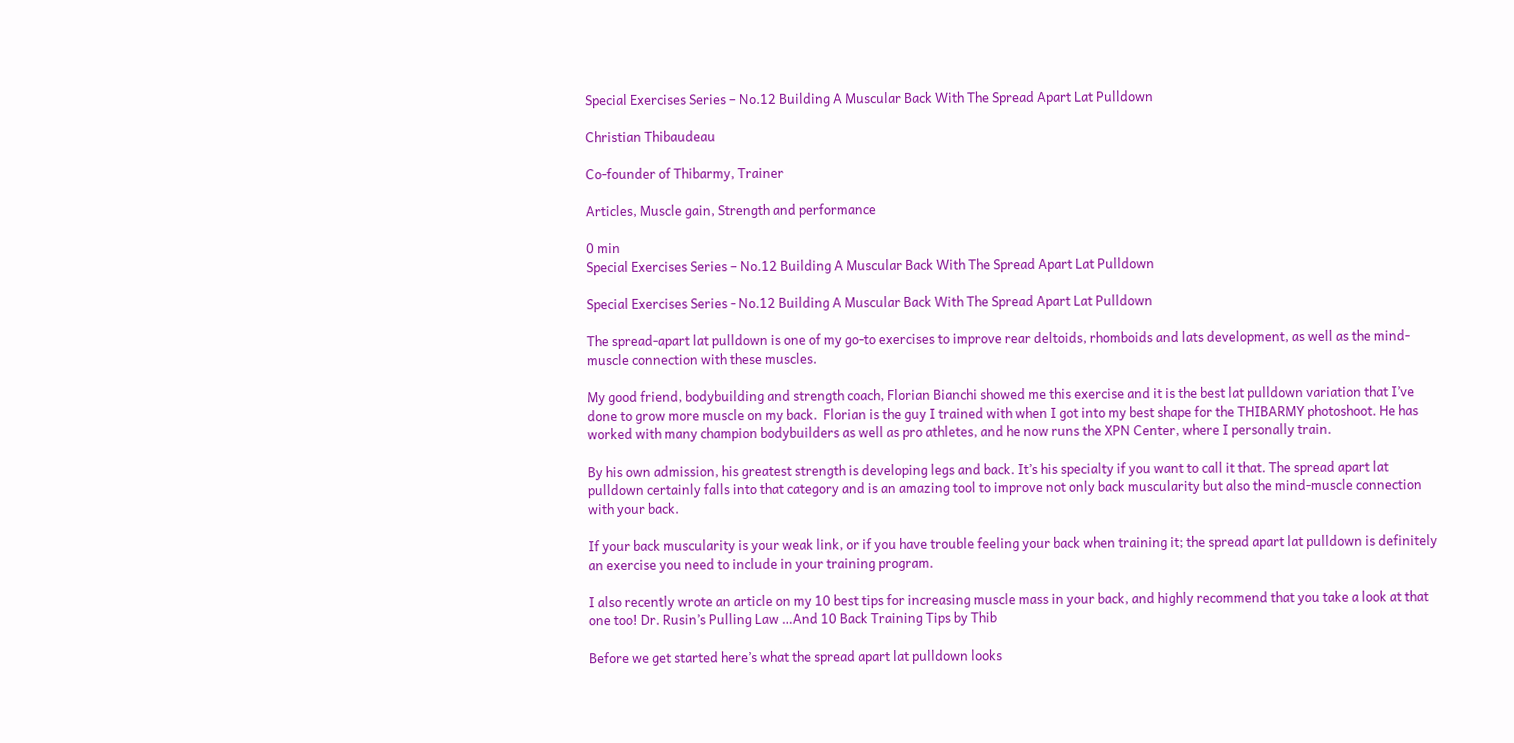Special Exercises Series – No.12 Building A Muscular Back With The Spread Apart Lat Pulldown

Christian Thibaudeau

Co-founder of Thibarmy, Trainer

Articles, Muscle gain, Strength and performance

0 min
Special Exercises Series – No.12 Building A Muscular Back With The Spread Apart Lat Pulldown

Special Exercises Series - No.12 Building A Muscular Back With The Spread Apart Lat Pulldown

The spread-apart lat pulldown is one of my go-to exercises to improve rear deltoids, rhomboids and lats development, as well as the mind-muscle connection with these muscles.

My good friend, bodybuilding and strength coach, Florian Bianchi showed me this exercise and it is the best lat pulldown variation that I’ve done to grow more muscle on my back.  Florian is the guy I trained with when I got into my best shape for the THIBARMY photoshoot. He has worked with many champion bodybuilders as well as pro athletes, and he now runs the XPN Center, where I personally train.

By his own admission, his greatest strength is developing legs and back. It’s his specialty if you want to call it that. The spread apart lat pulldown certainly falls into that category and is an amazing tool to improve not only back muscularity but also the mind-muscle connection with your back.

If your back muscularity is your weak link, or if you have trouble feeling your back when training it; the spread apart lat pulldown is definitely an exercise you need to include in your training program.

I also recently wrote an article on my 10 best tips for increasing muscle mass in your back, and highly recommend that you take a look at that one too! Dr. Rusin’s Pulling Law …And 10 Back Training Tips by Thib

Before we get started here’s what the spread apart lat pulldown looks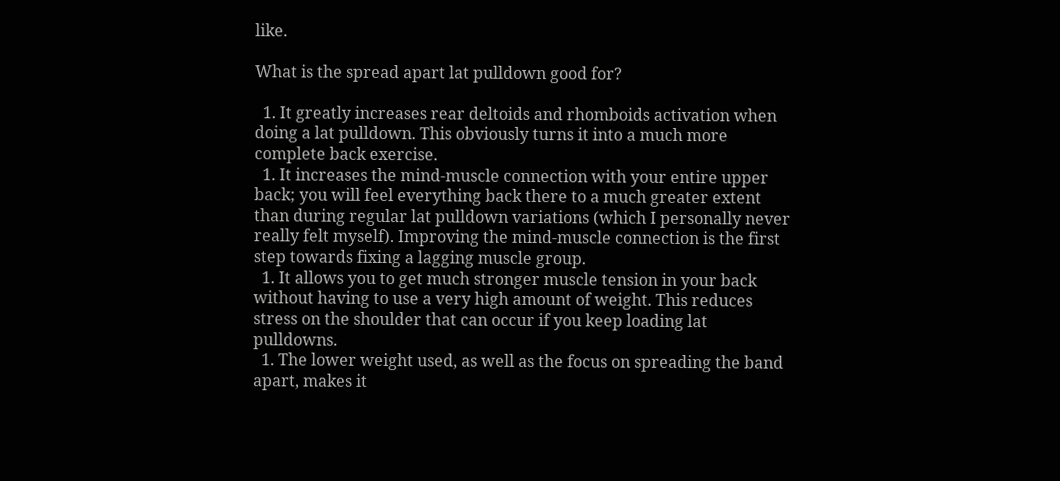like.

What is the spread apart lat pulldown good for?

  1. It greatly increases rear deltoids and rhomboids activation when doing a lat pulldown. This obviously turns it into a much more complete back exercise.
  1. It increases the mind-muscle connection with your entire upper back; you will feel everything back there to a much greater extent than during regular lat pulldown variations (which I personally never really felt myself). Improving the mind-muscle connection is the first step towards fixing a lagging muscle group.
  1. It allows you to get much stronger muscle tension in your back without having to use a very high amount of weight. This reduces stress on the shoulder that can occur if you keep loading lat pulldowns.
  1. The lower weight used, as well as the focus on spreading the band apart, makes it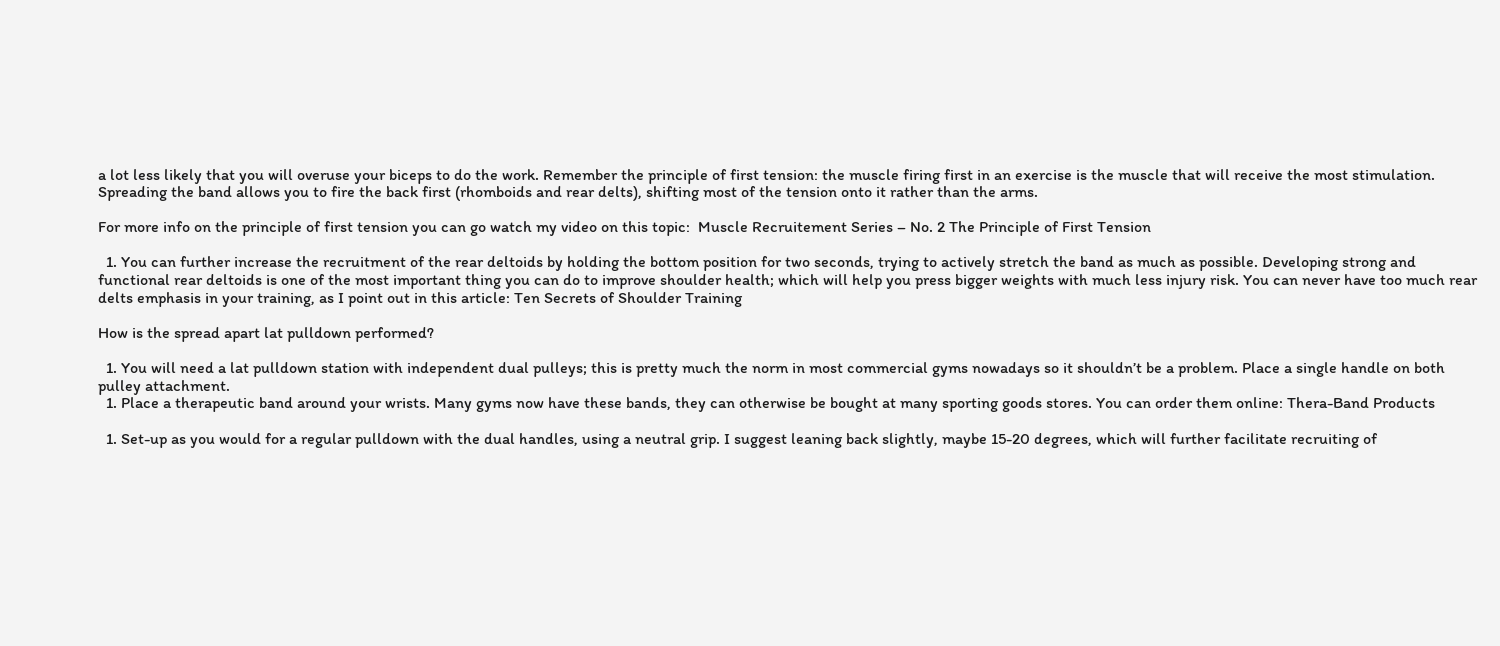a lot less likely that you will overuse your biceps to do the work. Remember the principle of first tension: the muscle firing first in an exercise is the muscle that will receive the most stimulation. Spreading the band allows you to fire the back first (rhomboids and rear delts), shifting most of the tension onto it rather than the arms.

For more info on the principle of first tension you can go watch my video on this topic:  Muscle Recruitement Series – No. 2 The Principle of First Tension

  1. You can further increase the recruitment of the rear deltoids by holding the bottom position for two seconds, trying to actively stretch the band as much as possible. Developing strong and functional rear deltoids is one of the most important thing you can do to improve shoulder health; which will help you press bigger weights with much less injury risk. You can never have too much rear delts emphasis in your training, as I point out in this article: Ten Secrets of Shoulder Training

How is the spread apart lat pulldown performed?

  1. You will need a lat pulldown station with independent dual pulleys; this is pretty much the norm in most commercial gyms nowadays so it shouldn’t be a problem. Place a single handle on both pulley attachment.
  1. Place a therapeutic band around your wrists. Many gyms now have these bands, they can otherwise be bought at many sporting goods stores. You can order them online: Thera-Band Products

  1. Set-up as you would for a regular pulldown with the dual handles, using a neutral grip. I suggest leaning back slightly, maybe 15-20 degrees, which will further facilitate recruiting of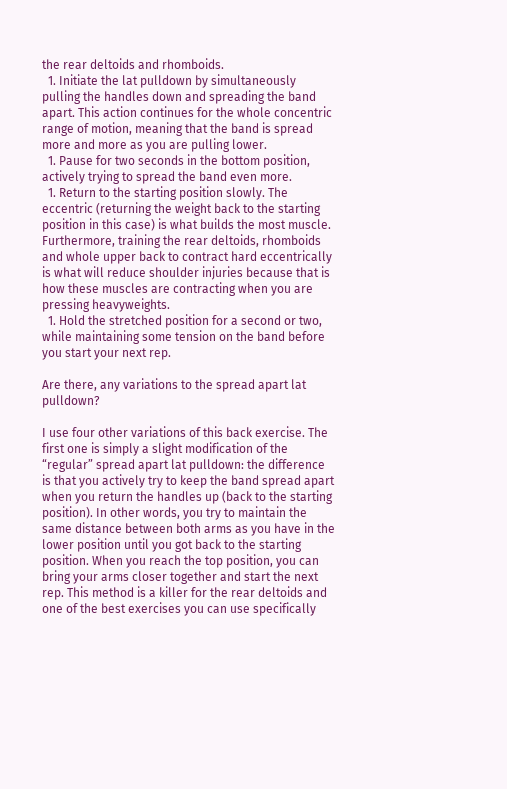the rear deltoids and rhomboids.
  1. Initiate the lat pulldown by simultaneously pulling the handles down and spreading the band apart. This action continues for the whole concentric range of motion, meaning that the band is spread more and more as you are pulling lower.
  1. Pause for two seconds in the bottom position, actively trying to spread the band even more.
  1. Return to the starting position slowly. The eccentric (returning the weight back to the starting position in this case) is what builds the most muscle. Furthermore, training the rear deltoids, rhomboids and whole upper back to contract hard eccentrically is what will reduce shoulder injuries because that is how these muscles are contracting when you are pressing heavyweights.
  1. Hold the stretched position for a second or two, while maintaining some tension on the band before you start your next rep.

Are there, any variations to the spread apart lat pulldown?

I use four other variations of this back exercise. The first one is simply a slight modification of the “regular” spread apart lat pulldown: the difference is that you actively try to keep the band spread apart when you return the handles up (back to the starting position). In other words, you try to maintain the same distance between both arms as you have in the lower position until you got back to the starting position. When you reach the top position, you can bring your arms closer together and start the next rep. This method is a killer for the rear deltoids and one of the best exercises you can use specifically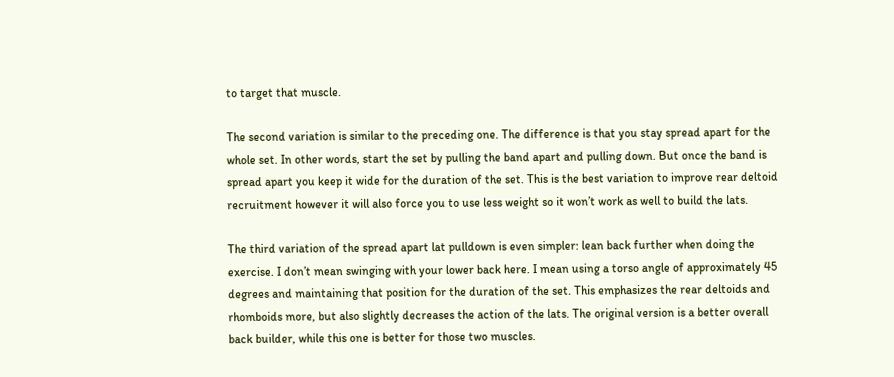to target that muscle.

The second variation is similar to the preceding one. The difference is that you stay spread apart for the whole set. In other words, start the set by pulling the band apart and pulling down. But once the band is spread apart you keep it wide for the duration of the set. This is the best variation to improve rear deltoid recruitment however it will also force you to use less weight so it won’t work as well to build the lats.

The third variation of the spread apart lat pulldown is even simpler: lean back further when doing the exercise. I don’t mean swinging with your lower back here. I mean using a torso angle of approximately 45 degrees and maintaining that position for the duration of the set. This emphasizes the rear deltoids and rhomboids more, but also slightly decreases the action of the lats. The original version is a better overall back builder, while this one is better for those two muscles.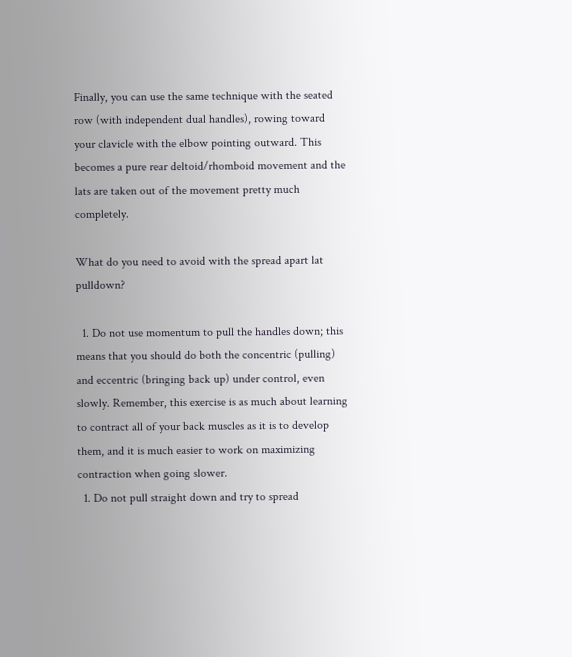Finally, you can use the same technique with the seated row (with independent dual handles), rowing toward your clavicle with the elbow pointing outward. This becomes a pure rear deltoid/rhomboid movement and the lats are taken out of the movement pretty much completely.

What do you need to avoid with the spread apart lat pulldown?

  1. Do not use momentum to pull the handles down; this means that you should do both the concentric (pulling) and eccentric (bringing back up) under control, even slowly. Remember, this exercise is as much about learning to contract all of your back muscles as it is to develop them, and it is much easier to work on maximizing contraction when going slower.
  1. Do not pull straight down and try to spread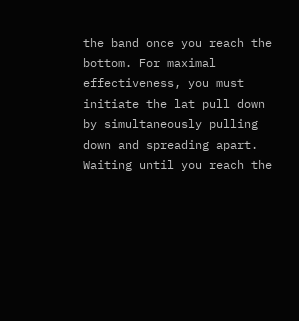the band once you reach the bottom. For maximal effectiveness, you must initiate the lat pull down by simultaneously pulling down and spreading apart. Waiting until you reach the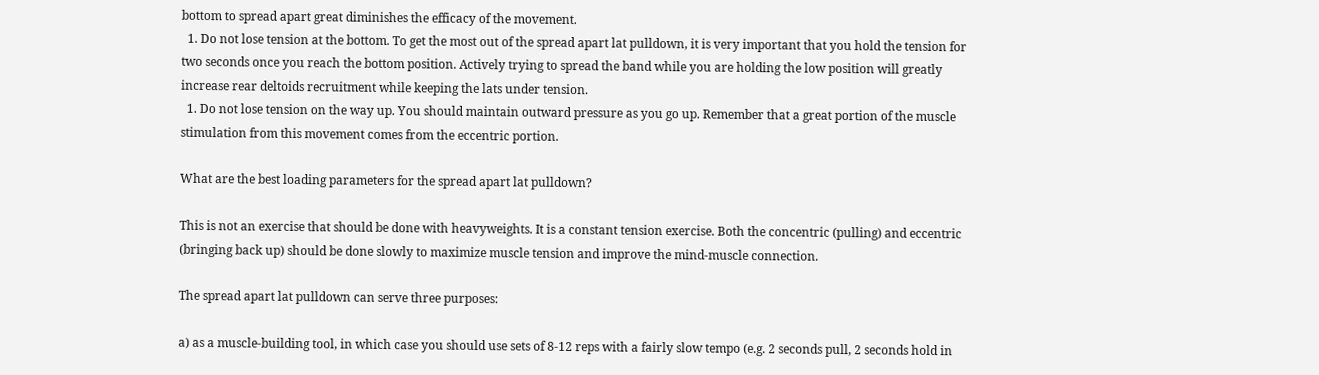bottom to spread apart great diminishes the efficacy of the movement.
  1. Do not lose tension at the bottom. To get the most out of the spread apart lat pulldown, it is very important that you hold the tension for two seconds once you reach the bottom position. Actively trying to spread the band while you are holding the low position will greatly increase rear deltoids recruitment while keeping the lats under tension.
  1. Do not lose tension on the way up. You should maintain outward pressure as you go up. Remember that a great portion of the muscle stimulation from this movement comes from the eccentric portion.

What are the best loading parameters for the spread apart lat pulldown?

This is not an exercise that should be done with heavyweights. It is a constant tension exercise. Both the concentric (pulling) and eccentric (bringing back up) should be done slowly to maximize muscle tension and improve the mind-muscle connection.

The spread apart lat pulldown can serve three purposes:

a) as a muscle-building tool, in which case you should use sets of 8-12 reps with a fairly slow tempo (e.g. 2 seconds pull, 2 seconds hold in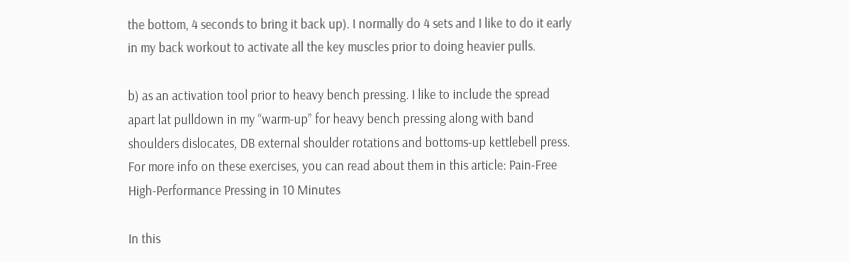the bottom, 4 seconds to bring it back up). I normally do 4 sets and I like to do it early in my back workout to activate all the key muscles prior to doing heavier pulls.

b) as an activation tool prior to heavy bench pressing. I like to include the spread apart lat pulldown in my “warm-up” for heavy bench pressing along with band shoulders dislocates, DB external shoulder rotations and bottoms-up kettlebell press. For more info on these exercises, you can read about them in this article: Pain-Free High-Performance Pressing in 10 Minutes

In this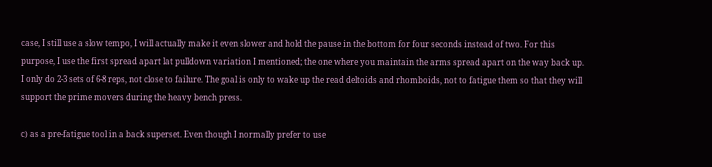case, I still use a slow tempo, I will actually make it even slower and hold the pause in the bottom for four seconds instead of two. For this purpose, I use the first spread apart lat pulldown variation I mentioned; the one where you maintain the arms spread apart on the way back up. I only do 2-3 sets of 6-8 reps, not close to failure. The goal is only to wake up the read deltoids and rhomboids, not to fatigue them so that they will support the prime movers during the heavy bench press.

c) as a pre-fatigue tool in a back superset. Even though I normally prefer to use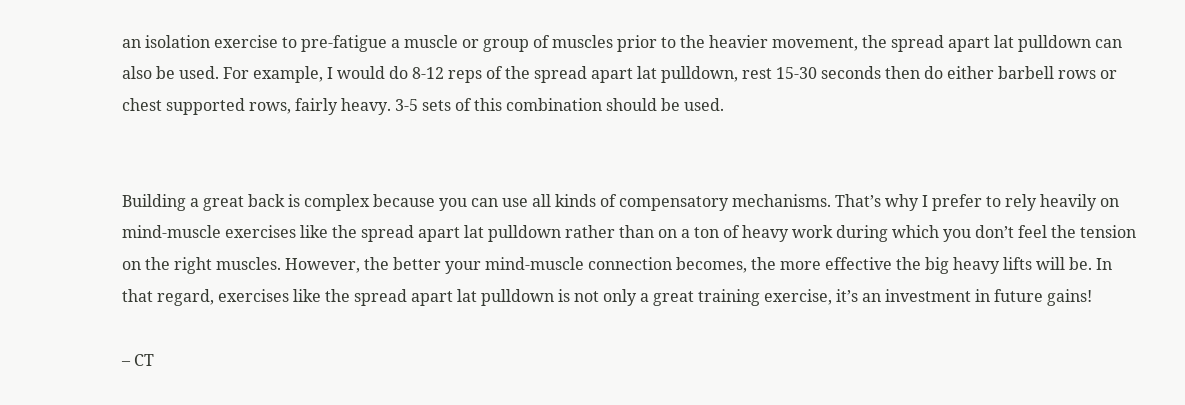an isolation exercise to pre-fatigue a muscle or group of muscles prior to the heavier movement, the spread apart lat pulldown can also be used. For example, I would do 8-12 reps of the spread apart lat pulldown, rest 15-30 seconds then do either barbell rows or chest supported rows, fairly heavy. 3-5 sets of this combination should be used.


Building a great back is complex because you can use all kinds of compensatory mechanisms. That’s why I prefer to rely heavily on mind-muscle exercises like the spread apart lat pulldown rather than on a ton of heavy work during which you don’t feel the tension on the right muscles. However, the better your mind-muscle connection becomes, the more effective the big heavy lifts will be. In that regard, exercises like the spread apart lat pulldown is not only a great training exercise, it’s an investment in future gains!

– CT